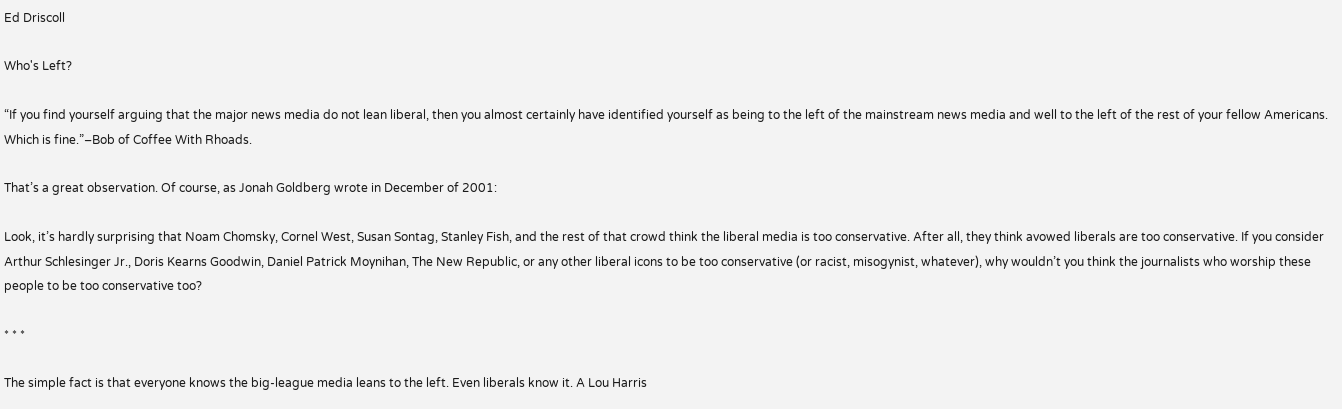Ed Driscoll

Who's Left?

“If you find yourself arguing that the major news media do not lean liberal, then you almost certainly have identified yourself as being to the left of the mainstream news media and well to the left of the rest of your fellow Americans. Which is fine.”–Bob of Coffee With Rhoads.

That’s a great observation. Of course, as Jonah Goldberg wrote in December of 2001:

Look, it’s hardly surprising that Noam Chomsky, Cornel West, Susan Sontag, Stanley Fish, and the rest of that crowd think the liberal media is too conservative. After all, they think avowed liberals are too conservative. If you consider Arthur Schlesinger Jr., Doris Kearns Goodwin, Daniel Patrick Moynihan, The New Republic, or any other liberal icons to be too conservative (or racist, misogynist, whatever), why wouldn’t you think the journalists who worship these people to be too conservative too?

* * *

The simple fact is that everyone knows the big-league media leans to the left. Even liberals know it. A Lou Harris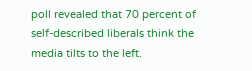poll revealed that 70 percent of self-described liberals think the media tilts to the left.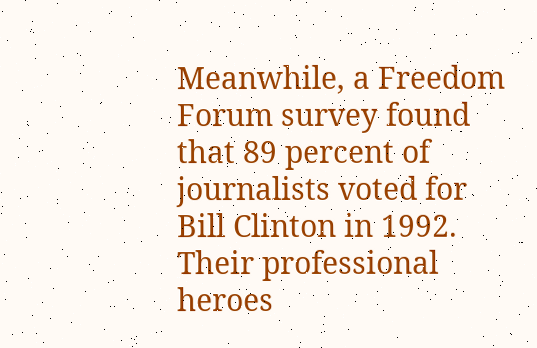Meanwhile, a Freedom Forum survey found that 89 percent of journalists voted for Bill Clinton in 1992. Their professional heroes